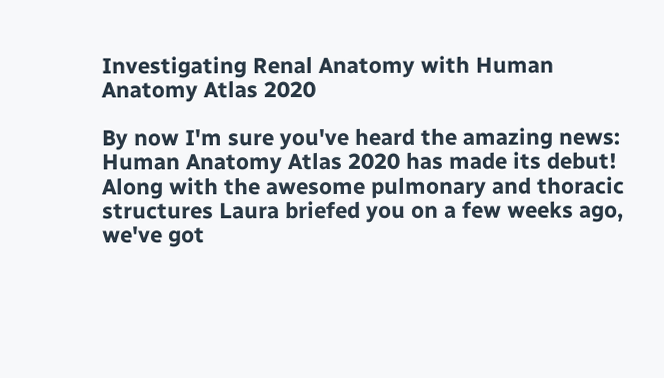Investigating Renal Anatomy with Human Anatomy Atlas 2020

By now I'm sure you've heard the amazing news: Human Anatomy Atlas 2020 has made its debut! Along with the awesome pulmonary and thoracic structures Laura briefed you on a few weeks ago, we've got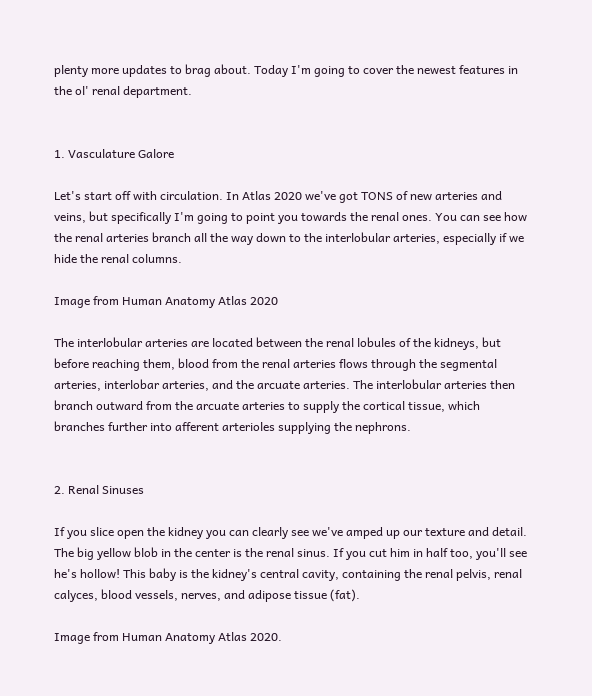plenty more updates to brag about. Today I'm going to cover the newest features in the ol' renal department.


1. Vasculature Galore

Let's start off with circulation. In Atlas 2020 we've got TONS of new arteries and veins, but specifically I'm going to point you towards the renal ones. You can see how the renal arteries branch all the way down to the interlobular arteries, especially if we hide the renal columns.

Image from Human Anatomy Atlas 2020

The interlobular arteries are located between the renal lobules of the kidneys, but before reaching them, blood from the renal arteries flows through the segmental arteries, interlobar arteries, and the arcuate arteries. The interlobular arteries then branch outward from the arcuate arteries to supply the cortical tissue, which branches further into afferent arterioles supplying the nephrons.


2. Renal Sinuses

If you slice open the kidney you can clearly see we've amped up our texture and detail. The big yellow blob in the center is the renal sinus. If you cut him in half too, you'll see he's hollow! This baby is the kidney's central cavity, containing the renal pelvis, renal calyces, blood vessels, nerves, and adipose tissue (fat).

Image from Human Anatomy Atlas 2020.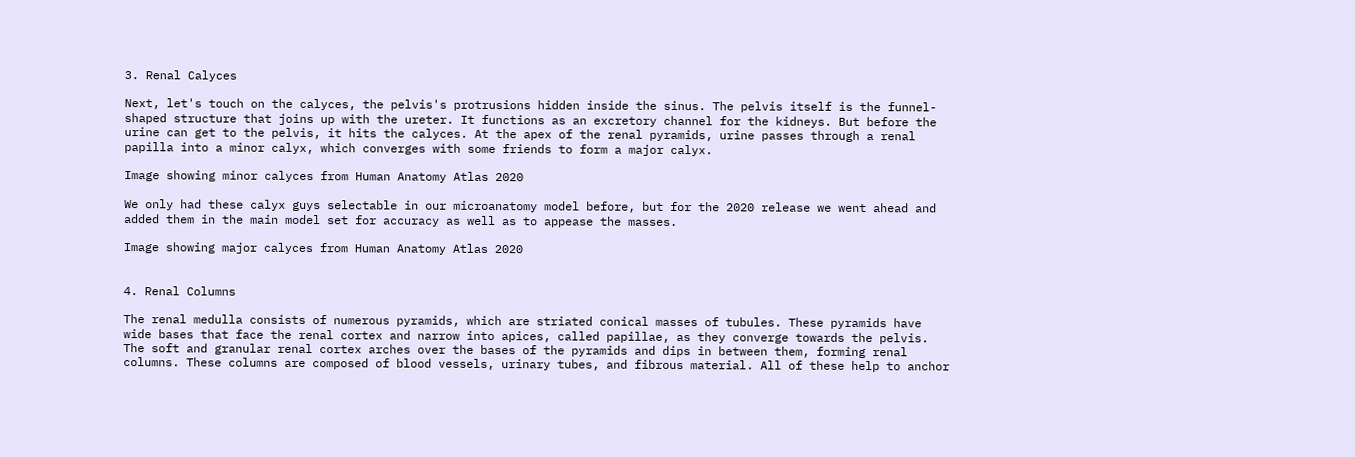3. Renal Calyces

Next, let's touch on the calyces, the pelvis's protrusions hidden inside the sinus. The pelvis itself is the funnel-shaped structure that joins up with the ureter. It functions as an excretory channel for the kidneys. But before the urine can get to the pelvis, it hits the calyces. At the apex of the renal pyramids, urine passes through a renal papilla into a minor calyx, which converges with some friends to form a major calyx.

Image showing minor calyces from Human Anatomy Atlas 2020

We only had these calyx guys selectable in our microanatomy model before, but for the 2020 release we went ahead and added them in the main model set for accuracy as well as to appease the masses.

Image showing major calyces from Human Anatomy Atlas 2020


4. Renal Columns

The renal medulla consists of numerous pyramids, which are striated conical masses of tubules. These pyramids have wide bases that face the renal cortex and narrow into apices, called papillae, as they converge towards the pelvis. The soft and granular renal cortex arches over the bases of the pyramids and dips in between them, forming renal columns. These columns are composed of blood vessels, urinary tubes, and fibrous material. All of these help to anchor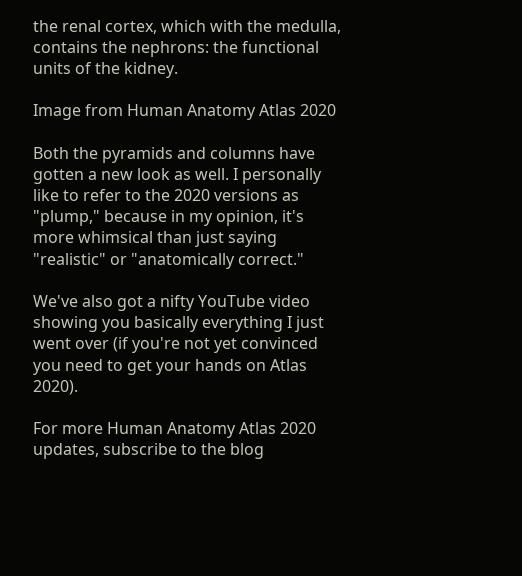the renal cortex, which with the medulla, contains the nephrons: the functional units of the kidney.

Image from Human Anatomy Atlas 2020

Both the pyramids and columns have gotten a new look as well. I personally like to refer to the 2020 versions as "plump," because in my opinion, it's more whimsical than just saying "realistic" or "anatomically correct."

We've also got a nifty YouTube video showing you basically everything I just went over (if you're not yet convinced you need to get your hands on Atlas 2020).

For more Human Anatomy Atlas 2020 updates, subscribe to the blog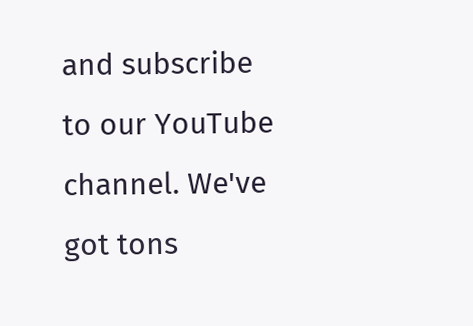and subscribe to our YouTube channel. We've got tons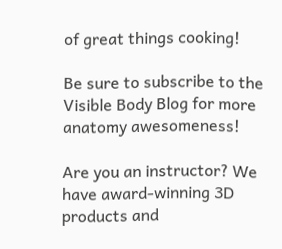of great things cooking!

Be sure to subscribe to the Visible Body Blog for more anatomy awesomeness!

Are you an instructor? We have award-winning 3D products and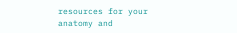resources for your anatomy and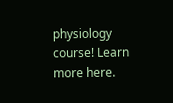physiology course! Learn more here.